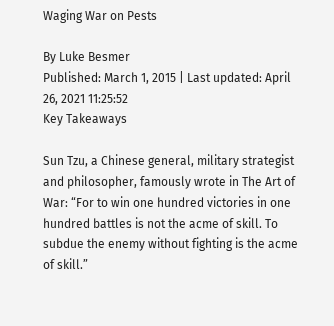Waging War on Pests

By Luke Besmer
Published: March 1, 2015 | Last updated: April 26, 2021 11:25:52
Key Takeaways

Sun Tzu, a Chinese general, military strategist and philosopher, famously wrote in The Art of War: “For to win one hundred victories in one hundred battles is not the acme of skill. To subdue the enemy without fighting is the acme of skill.”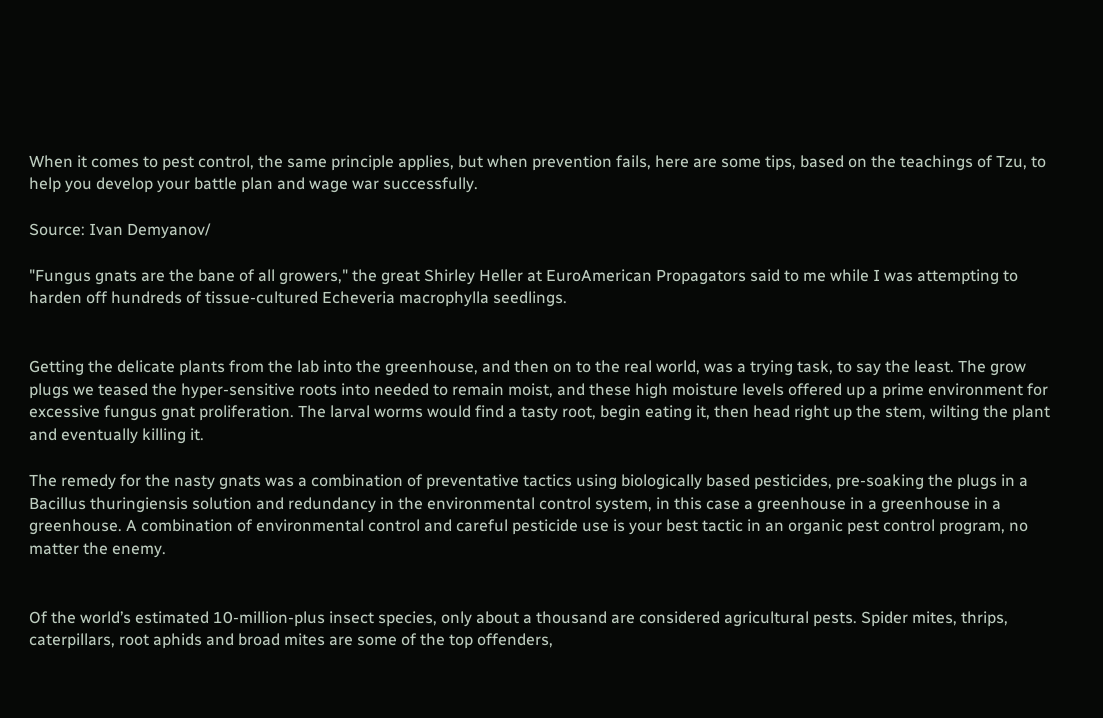When it comes to pest control, the same principle applies, but when prevention fails, here are some tips, based on the teachings of Tzu, to help you develop your battle plan and wage war successfully.

Source: Ivan Demyanov/

"Fungus gnats are the bane of all growers," the great Shirley Heller at EuroAmerican Propagators said to me while I was attempting to harden off hundreds of tissue-cultured Echeveria macrophylla seedlings.


Getting the delicate plants from the lab into the greenhouse, and then on to the real world, was a trying task, to say the least. The grow plugs we teased the hyper-sensitive roots into needed to remain moist, and these high moisture levels offered up a prime environment for excessive fungus gnat proliferation. The larval worms would find a tasty root, begin eating it, then head right up the stem, wilting the plant and eventually killing it.

The remedy for the nasty gnats was a combination of preventative tactics using biologically based pesticides, pre-soaking the plugs in a Bacillus thuringiensis solution and redundancy in the environmental control system, in this case a greenhouse in a greenhouse in a greenhouse. A combination of environmental control and careful pesticide use is your best tactic in an organic pest control program, no matter the enemy.


Of the world’s estimated 10-million-plus insect species, only about a thousand are considered agricultural pests. Spider mites, thrips, caterpillars, root aphids and broad mites are some of the top offenders,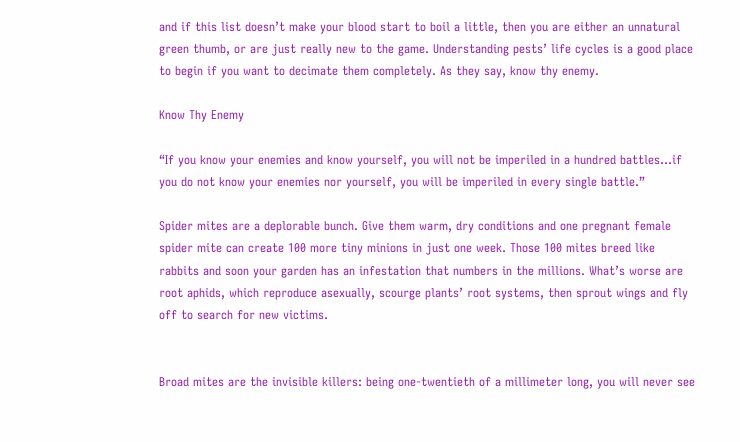and if this list doesn’t make your blood start to boil a little, then you are either an unnatural green thumb, or are just really new to the game. Understanding pests’ life cycles is a good place to begin if you want to decimate them completely. As they say, know thy enemy.

Know Thy Enemy

“If you know your enemies and know yourself, you will not be imperiled in a hundred battles...if you do not know your enemies nor yourself, you will be imperiled in every single battle.”

Spider mites are a deplorable bunch. Give them warm, dry conditions and one pregnant female spider mite can create 100 more tiny minions in just one week. Those 100 mites breed like rabbits and soon your garden has an infestation that numbers in the millions. What’s worse are root aphids, which reproduce asexually, scourge plants’ root systems, then sprout wings and fly off to search for new victims.


Broad mites are the invisible killers: being one-twentieth of a millimeter long, you will never see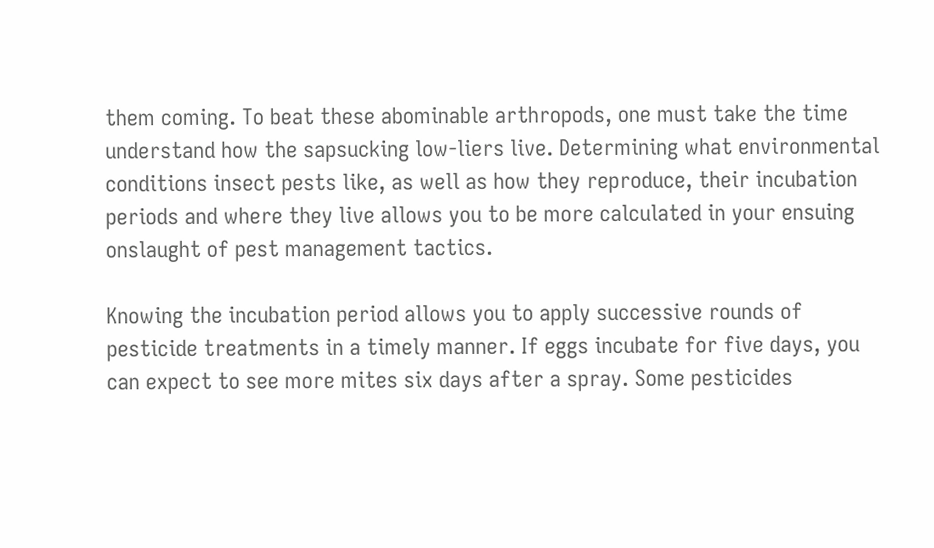them coming. To beat these abominable arthropods, one must take the time understand how the sapsucking low-liers live. Determining what environmental conditions insect pests like, as well as how they reproduce, their incubation periods and where they live allows you to be more calculated in your ensuing onslaught of pest management tactics.

Knowing the incubation period allows you to apply successive rounds of pesticide treatments in a timely manner. If eggs incubate for five days, you can expect to see more mites six days after a spray. Some pesticides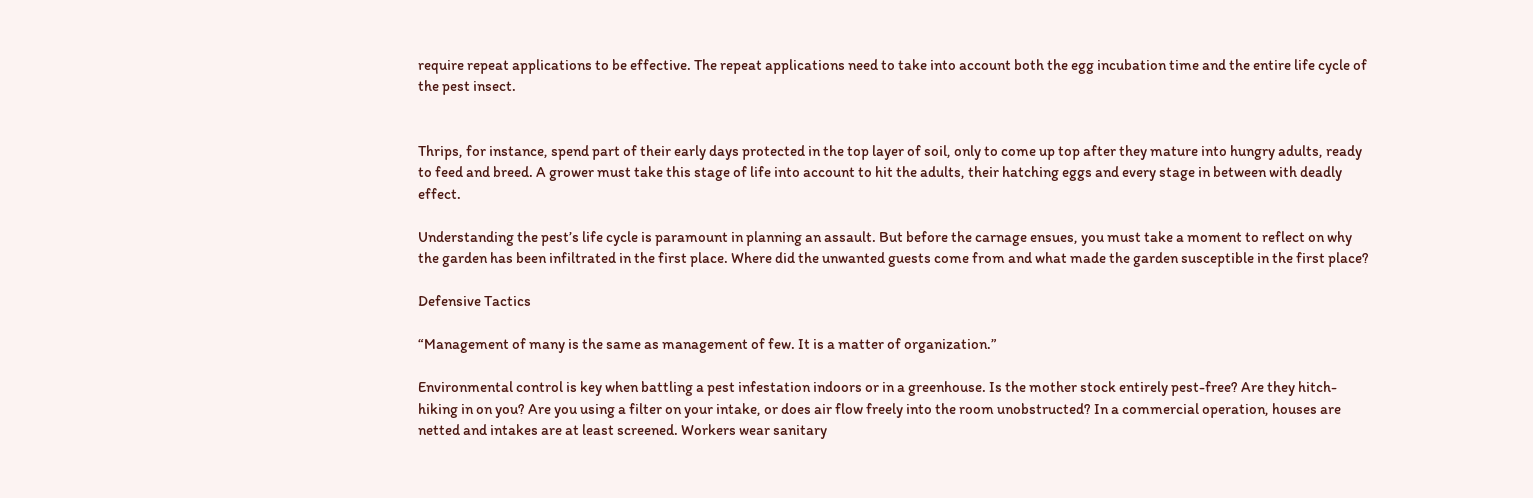require repeat applications to be effective. The repeat applications need to take into account both the egg incubation time and the entire life cycle of the pest insect.


Thrips, for instance, spend part of their early days protected in the top layer of soil, only to come up top after they mature into hungry adults, ready to feed and breed. A grower must take this stage of life into account to hit the adults, their hatching eggs and every stage in between with deadly effect.

Understanding the pest’s life cycle is paramount in planning an assault. But before the carnage ensues, you must take a moment to reflect on why the garden has been infiltrated in the first place. Where did the unwanted guests come from and what made the garden susceptible in the first place?

Defensive Tactics

“Management of many is the same as management of few. It is a matter of organization.”

Environmental control is key when battling a pest infestation indoors or in a greenhouse. Is the mother stock entirely pest-free? Are they hitch-hiking in on you? Are you using a filter on your intake, or does air flow freely into the room unobstructed? In a commercial operation, houses are netted and intakes are at least screened. Workers wear sanitary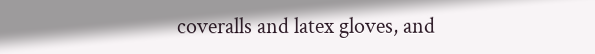coveralls and latex gloves, and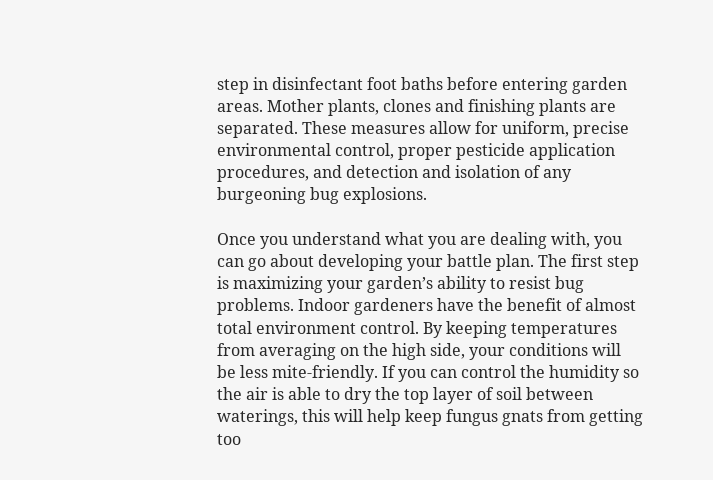step in disinfectant foot baths before entering garden areas. Mother plants, clones and finishing plants are separated. These measures allow for uniform, precise environmental control, proper pesticide application procedures, and detection and isolation of any burgeoning bug explosions.

Once you understand what you are dealing with, you can go about developing your battle plan. The first step is maximizing your garden’s ability to resist bug problems. Indoor gardeners have the benefit of almost total environment control. By keeping temperatures from averaging on the high side, your conditions will be less mite-friendly. If you can control the humidity so the air is able to dry the top layer of soil between waterings, this will help keep fungus gnats from getting too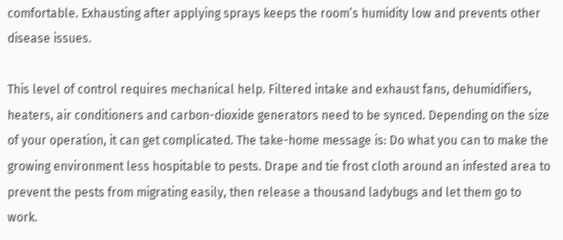comfortable. Exhausting after applying sprays keeps the room’s humidity low and prevents other disease issues.

This level of control requires mechanical help. Filtered intake and exhaust fans, dehumidifiers, heaters, air conditioners and carbon-dioxide generators need to be synced. Depending on the size of your operation, it can get complicated. The take-home message is: Do what you can to make the growing environment less hospitable to pests. Drape and tie frost cloth around an infested area to prevent the pests from migrating easily, then release a thousand ladybugs and let them go to work.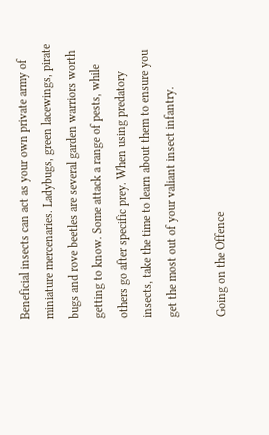Beneficial insects can act as your own private army of miniature mercenaries. Ladybugs, green lacewings, pirate bugs and rove beetles are several garden warriors worth getting to know. Some attack a range of pests, while others go after specific prey. When using predatory insects, take the time to learn about them to ensure you get the most out of your valiant insect infantry.

Going on the Offence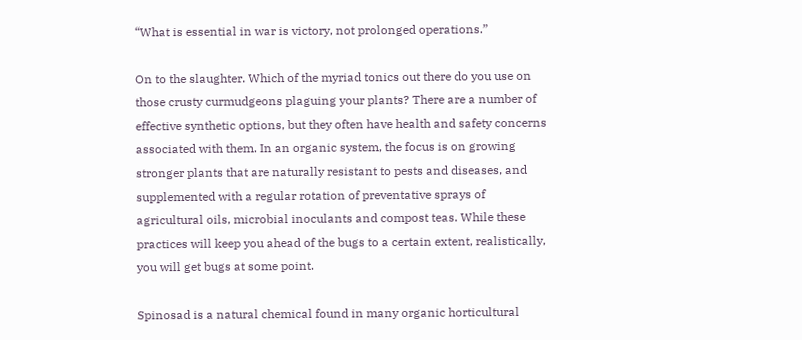“What is essential in war is victory, not prolonged operations.”

On to the slaughter. Which of the myriad tonics out there do you use on those crusty curmudgeons plaguing your plants? There are a number of effective synthetic options, but they often have health and safety concerns associated with them. In an organic system, the focus is on growing stronger plants that are naturally resistant to pests and diseases, and supplemented with a regular rotation of preventative sprays of agricultural oils, microbial inoculants and compost teas. While these practices will keep you ahead of the bugs to a certain extent, realistically, you will get bugs at some point.

Spinosad is a natural chemical found in many organic horticultural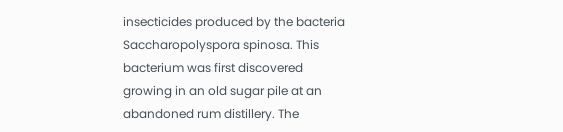insecticides produced by the bacteria Saccharopolyspora spinosa. This bacterium was first discovered growing in an old sugar pile at an abandoned rum distillery. The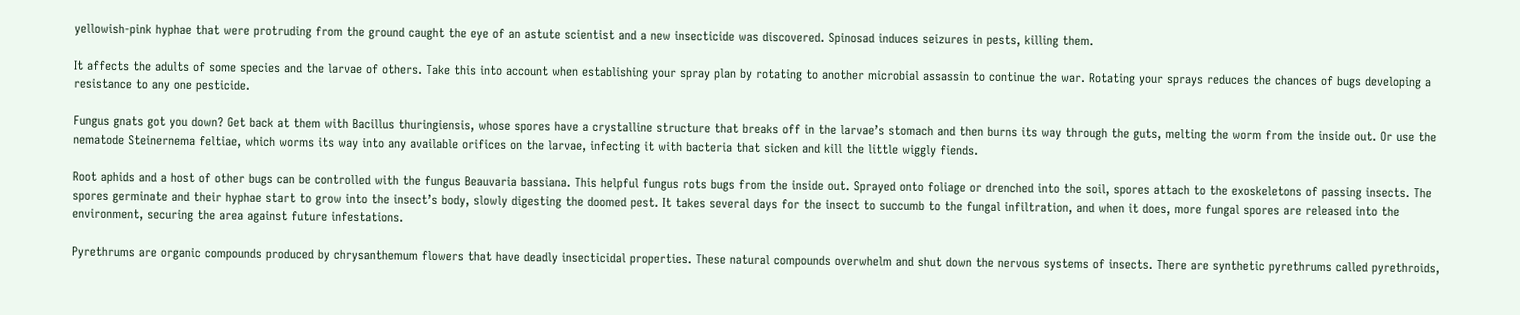yellowish-pink hyphae that were protruding from the ground caught the eye of an astute scientist and a new insecticide was discovered. Spinosad induces seizures in pests, killing them.

It affects the adults of some species and the larvae of others. Take this into account when establishing your spray plan by rotating to another microbial assassin to continue the war. Rotating your sprays reduces the chances of bugs developing a resistance to any one pesticide.

Fungus gnats got you down? Get back at them with Bacillus thuringiensis, whose spores have a crystalline structure that breaks off in the larvae’s stomach and then burns its way through the guts, melting the worm from the inside out. Or use the nematode Steinernema feltiae, which worms its way into any available orifices on the larvae, infecting it with bacteria that sicken and kill the little wiggly fiends.

Root aphids and a host of other bugs can be controlled with the fungus Beauvaria bassiana. This helpful fungus rots bugs from the inside out. Sprayed onto foliage or drenched into the soil, spores attach to the exoskeletons of passing insects. The spores germinate and their hyphae start to grow into the insect’s body, slowly digesting the doomed pest. It takes several days for the insect to succumb to the fungal infiltration, and when it does, more fungal spores are released into the environment, securing the area against future infestations.

Pyrethrums are organic compounds produced by chrysanthemum flowers that have deadly insecticidal properties. These natural compounds overwhelm and shut down the nervous systems of insects. There are synthetic pyrethrums called pyrethroids,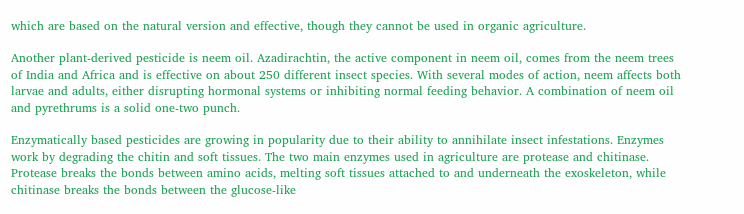which are based on the natural version and effective, though they cannot be used in organic agriculture.

Another plant-derived pesticide is neem oil. Azadirachtin, the active component in neem oil, comes from the neem trees of India and Africa and is effective on about 250 different insect species. With several modes of action, neem affects both larvae and adults, either disrupting hormonal systems or inhibiting normal feeding behavior. A combination of neem oil and pyrethrums is a solid one-two punch.

Enzymatically based pesticides are growing in popularity due to their ability to annihilate insect infestations. Enzymes work by degrading the chitin and soft tissues. The two main enzymes used in agriculture are protease and chitinase. Protease breaks the bonds between amino acids, melting soft tissues attached to and underneath the exoskeleton, while chitinase breaks the bonds between the glucose-like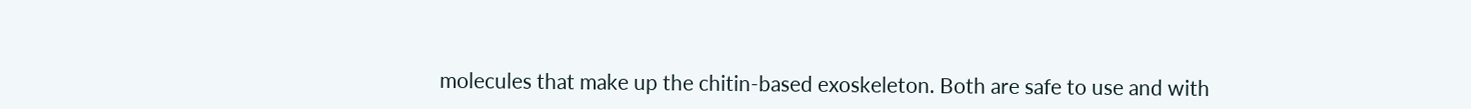molecules that make up the chitin-based exoskeleton. Both are safe to use and with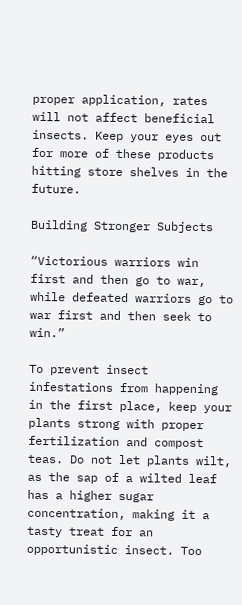proper application, rates will not affect beneficial insects. Keep your eyes out for more of these products hitting store shelves in the future.

Building Stronger Subjects

“Victorious warriors win first and then go to war, while defeated warriors go to war first and then seek to win.”

To prevent insect infestations from happening in the first place, keep your plants strong with proper fertilization and compost teas. Do not let plants wilt, as the sap of a wilted leaf has a higher sugar concentration, making it a tasty treat for an opportunistic insect. Too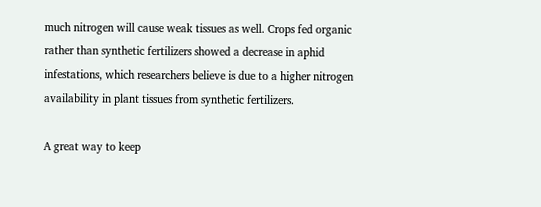much nitrogen will cause weak tissues as well. Crops fed organic rather than synthetic fertilizers showed a decrease in aphid infestations, which researchers believe is due to a higher nitrogen availability in plant tissues from synthetic fertilizers.

A great way to keep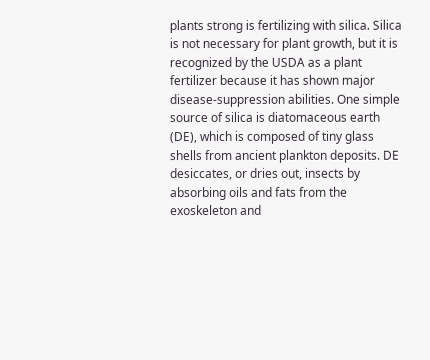plants strong is fertilizing with silica. Silica is not necessary for plant growth, but it is recognized by the USDA as a plant fertilizer because it has shown major disease-suppression abilities. One simple source of silica is diatomaceous earth (DE), which is composed of tiny glass shells from ancient plankton deposits. DE desiccates, or dries out, insects by absorbing oils and fats from the exoskeleton and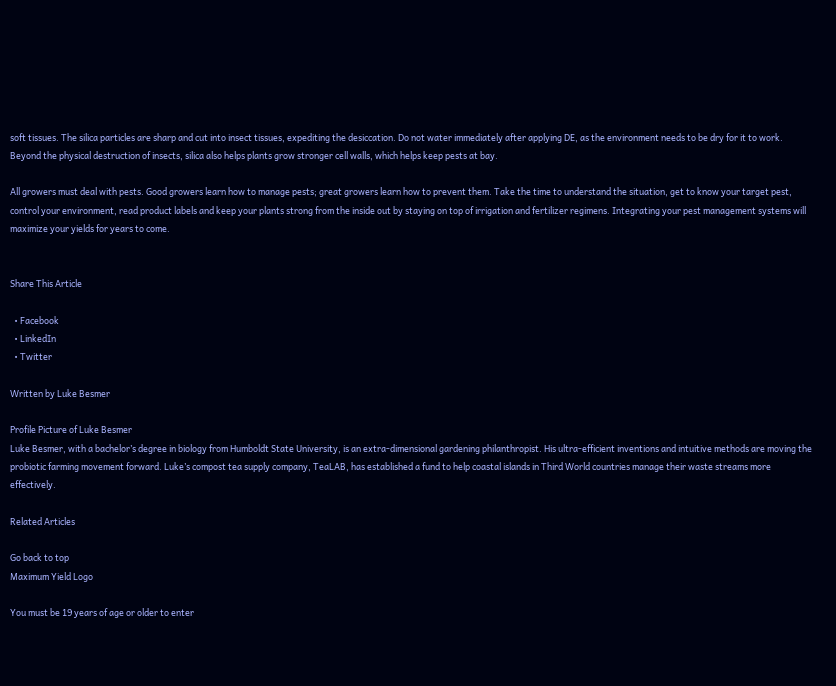soft tissues. The silica particles are sharp and cut into insect tissues, expediting the desiccation. Do not water immediately after applying DE, as the environment needs to be dry for it to work. Beyond the physical destruction of insects, silica also helps plants grow stronger cell walls, which helps keep pests at bay.

All growers must deal with pests. Good growers learn how to manage pests; great growers learn how to prevent them. Take the time to understand the situation, get to know your target pest, control your environment, read product labels and keep your plants strong from the inside out by staying on top of irrigation and fertilizer regimens. Integrating your pest management systems will maximize your yields for years to come.


Share This Article

  • Facebook
  • LinkedIn
  • Twitter

Written by Luke Besmer

Profile Picture of Luke Besmer
Luke Besmer, with a bachelor’s degree in biology from Humboldt State University, is an extra-dimensional gardening philanthropist. His ultra-efficient inventions and intuitive methods are moving the probiotic farming movement forward. Luke’s compost tea supply company, TeaLAB, has established a fund to help coastal islands in Third World countries manage their waste streams more effectively.

Related Articles

Go back to top
Maximum Yield Logo

You must be 19 years of age or older to enter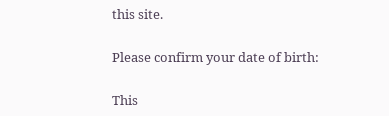this site.

Please confirm your date of birth:

This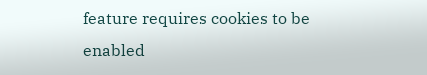feature requires cookies to be enabled